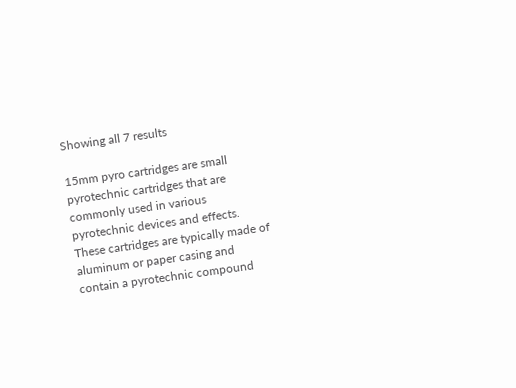Showing all 7 results

15mm pyro cartridges are small pyrotechnic cartridges that are commonly used in various pyrotechnic devices and effects. These cartridges are typically made of aluminum or paper casing and contain a pyrotechnic compound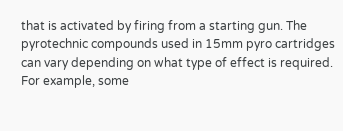that is activated by firing from a starting gun. The pyrotechnic compounds used in 15mm pyro cartridges can vary depending on what type of effect is required. For example, some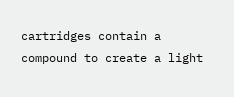cartridges contain a compound to create a light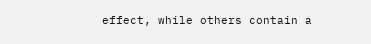effect, while others contain a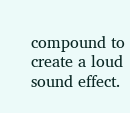compound to create a loud sound effect.